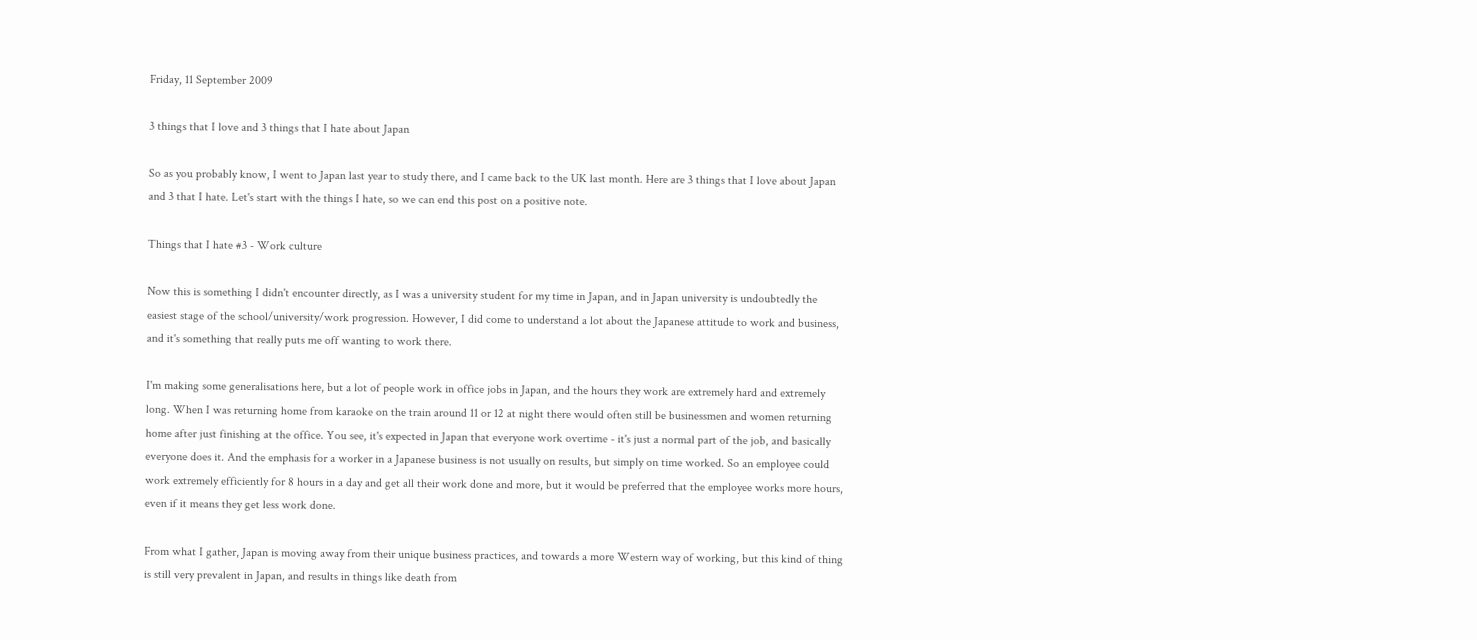Friday, 11 September 2009

3 things that I love and 3 things that I hate about Japan

So as you probably know, I went to Japan last year to study there, and I came back to the UK last month. Here are 3 things that I love about Japan and 3 that I hate. Let's start with the things I hate, so we can end this post on a positive note.

Things that I hate #3 - Work culture

Now this is something I didn't encounter directly, as I was a university student for my time in Japan, and in Japan university is undoubtedly the easiest stage of the school/university/work progression. However, I did come to understand a lot about the Japanese attitude to work and business, and it's something that really puts me off wanting to work there.

I'm making some generalisations here, but a lot of people work in office jobs in Japan, and the hours they work are extremely hard and extremely long. When I was returning home from karaoke on the train around 11 or 12 at night there would often still be businessmen and women returning home after just finishing at the office. You see, it's expected in Japan that everyone work overtime - it's just a normal part of the job, and basically everyone does it. And the emphasis for a worker in a Japanese business is not usually on results, but simply on time worked. So an employee could work extremely efficiently for 8 hours in a day and get all their work done and more, but it would be preferred that the employee works more hours, even if it means they get less work done.

From what I gather, Japan is moving away from their unique business practices, and towards a more Western way of working, but this kind of thing is still very prevalent in Japan, and results in things like death from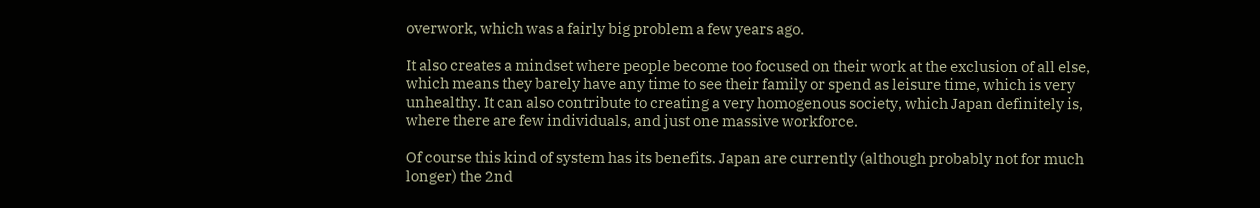overwork, which was a fairly big problem a few years ago.

It also creates a mindset where people become too focused on their work at the exclusion of all else, which means they barely have any time to see their family or spend as leisure time, which is very unhealthy. It can also contribute to creating a very homogenous society, which Japan definitely is, where there are few individuals, and just one massive workforce.

Of course this kind of system has its benefits. Japan are currently (although probably not for much longer) the 2nd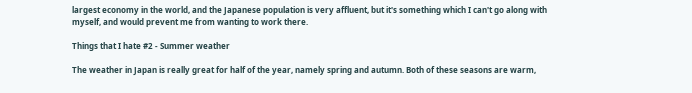largest economy in the world, and the Japanese population is very affluent, but it's something which I can't go along with myself, and would prevent me from wanting to work there.

Things that I hate #2 - Summer weather

The weather in Japan is really great for half of the year, namely spring and autumn. Both of these seasons are warm,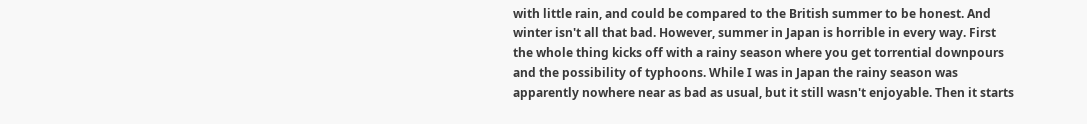with little rain, and could be compared to the British summer to be honest. And winter isn't all that bad. However, summer in Japan is horrible in every way. First the whole thing kicks off with a rainy season where you get torrential downpours and the possibility of typhoons. While I was in Japan the rainy season was apparently nowhere near as bad as usual, but it still wasn't enjoyable. Then it starts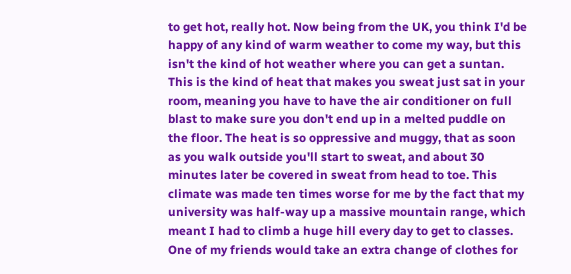to get hot, really hot. Now being from the UK, you think I'd be happy of any kind of warm weather to come my way, but this isn't the kind of hot weather where you can get a suntan. This is the kind of heat that makes you sweat just sat in your room, meaning you have to have the air conditioner on full blast to make sure you don't end up in a melted puddle on the floor. The heat is so oppressive and muggy, that as soon as you walk outside you'll start to sweat, and about 30 minutes later be covered in sweat from head to toe. This climate was made ten times worse for me by the fact that my university was half-way up a massive mountain range, which meant I had to climb a huge hill every day to get to classes. One of my friends would take an extra change of clothes for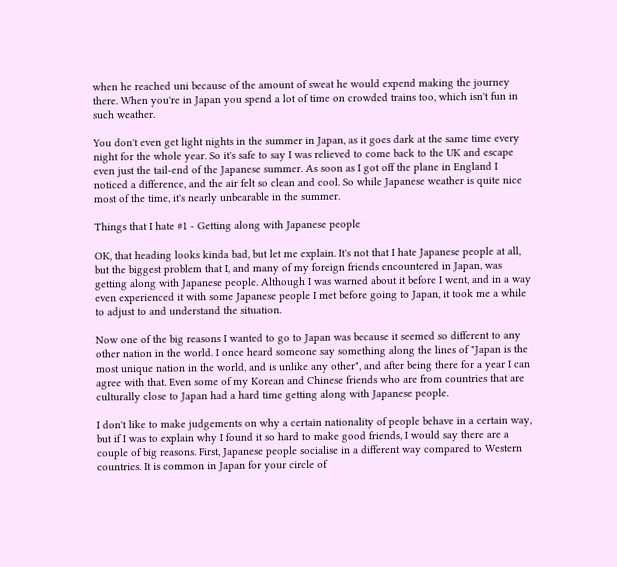when he reached uni because of the amount of sweat he would expend making the journey there. When you're in Japan you spend a lot of time on crowded trains too, which isn't fun in such weather.

You don't even get light nights in the summer in Japan, as it goes dark at the same time every night for the whole year. So it's safe to say I was relieved to come back to the UK and escape even just the tail-end of the Japanese summer. As soon as I got off the plane in England I noticed a difference, and the air felt so clean and cool. So while Japanese weather is quite nice most of the time, it's nearly unbearable in the summer.

Things that I hate #1 - Getting along with Japanese people

OK, that heading looks kinda bad, but let me explain. It's not that I hate Japanese people at all, but the biggest problem that I, and many of my foreign friends encountered in Japan, was getting along with Japanese people. Although I was warned about it before I went, and in a way even experienced it with some Japanese people I met before going to Japan, it took me a while to adjust to and understand the situation.

Now one of the big reasons I wanted to go to Japan was because it seemed so different to any other nation in the world. I once heard someone say something along the lines of "Japan is the most unique nation in the world, and is unlike any other", and after being there for a year I can agree with that. Even some of my Korean and Chinese friends who are from countries that are culturally close to Japan had a hard time getting along with Japanese people.

I don't like to make judgements on why a certain nationality of people behave in a certain way, but if I was to explain why I found it so hard to make good friends, I would say there are a couple of big reasons. First, Japanese people socialise in a different way compared to Western countries. It is common in Japan for your circle of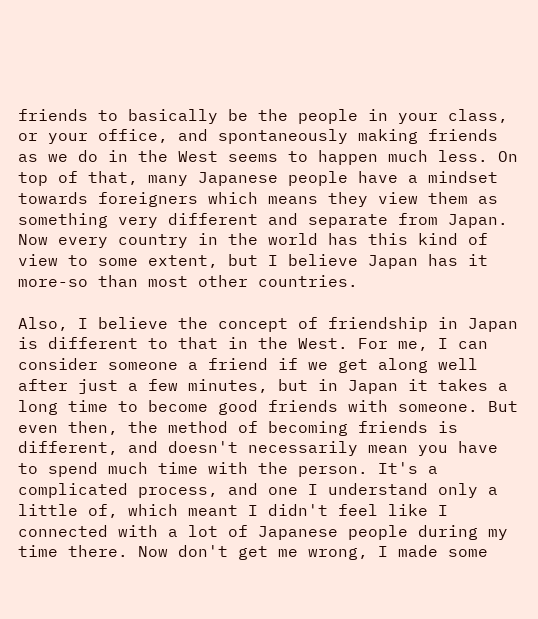friends to basically be the people in your class, or your office, and spontaneously making friends as we do in the West seems to happen much less. On top of that, many Japanese people have a mindset towards foreigners which means they view them as something very different and separate from Japan. Now every country in the world has this kind of view to some extent, but I believe Japan has it more-so than most other countries.

Also, I believe the concept of friendship in Japan is different to that in the West. For me, I can consider someone a friend if we get along well after just a few minutes, but in Japan it takes a long time to become good friends with someone. But even then, the method of becoming friends is different, and doesn't necessarily mean you have to spend much time with the person. It's a complicated process, and one I understand only a little of, which meant I didn't feel like I connected with a lot of Japanese people during my time there. Now don't get me wrong, I made some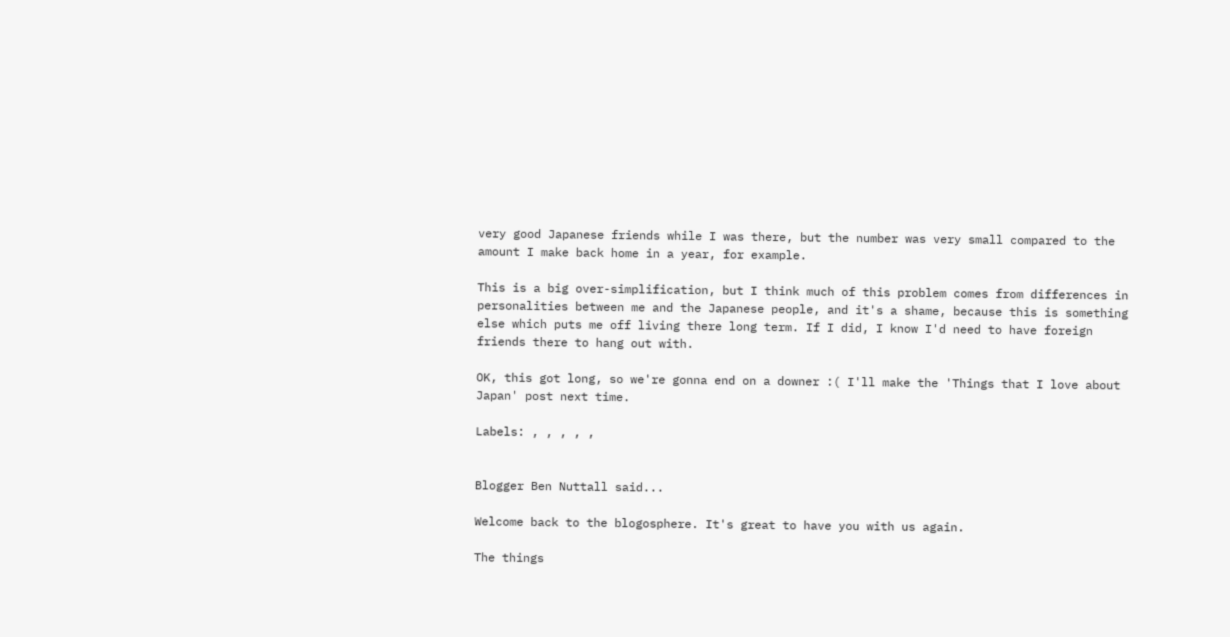very good Japanese friends while I was there, but the number was very small compared to the amount I make back home in a year, for example.

This is a big over-simplification, but I think much of this problem comes from differences in personalities between me and the Japanese people, and it's a shame, because this is something else which puts me off living there long term. If I did, I know I'd need to have foreign friends there to hang out with.

OK, this got long, so we're gonna end on a downer :( I'll make the 'Things that I love about Japan' post next time.

Labels: , , , , ,


Blogger Ben Nuttall said...

Welcome back to the blogosphere. It's great to have you with us again.

The things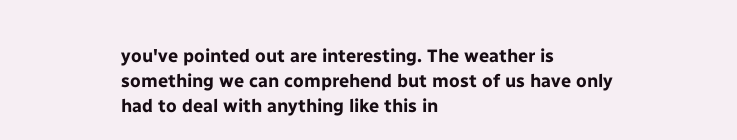you've pointed out are interesting. The weather is something we can comprehend but most of us have only had to deal with anything like this in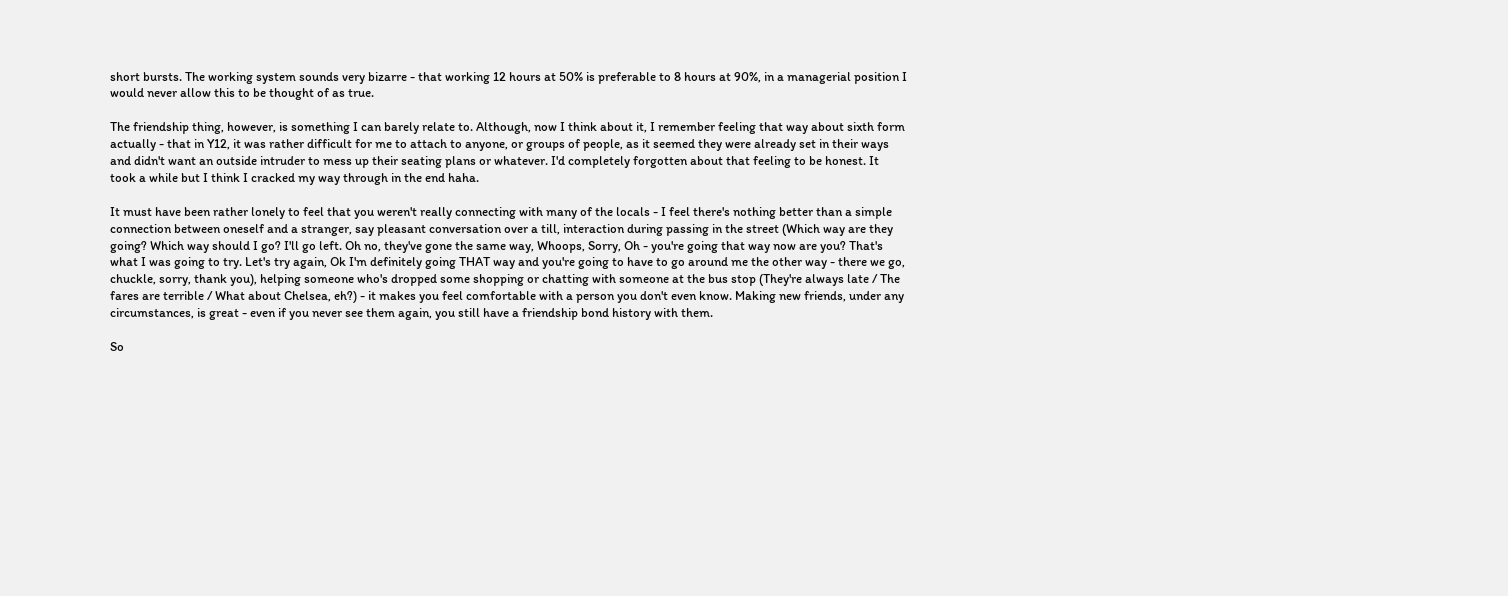short bursts. The working system sounds very bizarre - that working 12 hours at 50% is preferable to 8 hours at 90%, in a managerial position I would never allow this to be thought of as true.

The friendship thing, however, is something I can barely relate to. Although, now I think about it, I remember feeling that way about sixth form actually - that in Y12, it was rather difficult for me to attach to anyone, or groups of people, as it seemed they were already set in their ways and didn't want an outside intruder to mess up their seating plans or whatever. I'd completely forgotten about that feeling to be honest. It took a while but I think I cracked my way through in the end haha.

It must have been rather lonely to feel that you weren't really connecting with many of the locals - I feel there's nothing better than a simple connection between oneself and a stranger, say pleasant conversation over a till, interaction during passing in the street (Which way are they going? Which way should I go? I'll go left. Oh no, they've gone the same way, Whoops, Sorry, Oh - you're going that way now are you? That's what I was going to try. Let's try again, Ok I'm definitely going THAT way and you're going to have to go around me the other way - there we go, chuckle, sorry, thank you), helping someone who's dropped some shopping or chatting with someone at the bus stop (They're always late / The fares are terrible / What about Chelsea, eh?) - it makes you feel comfortable with a person you don't even know. Making new friends, under any circumstances, is great - even if you never see them again, you still have a friendship bond history with them.

So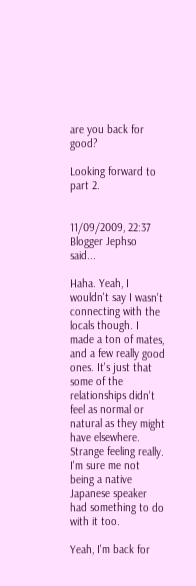are you back for good?

Looking forward to part 2.


11/09/2009, 22:37
Blogger Jephso said...

Haha. Yeah, I wouldn't say I wasn't connecting with the locals though. I made a ton of mates, and a few really good ones. It's just that some of the relationships didn't feel as normal or natural as they might have elsewhere. Strange feeling really. I'm sure me not being a native Japanese speaker had something to do with it too.

Yeah, I'm back for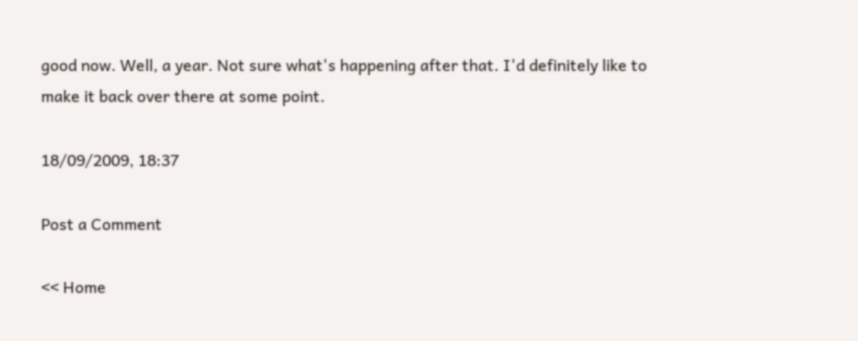good now. Well, a year. Not sure what's happening after that. I'd definitely like to make it back over there at some point.

18/09/2009, 18:37

Post a Comment

<< Home